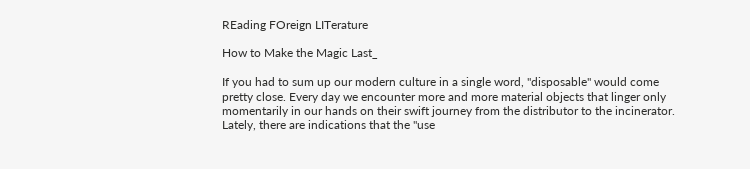REading FOreign LITerature

How to Make the Magic Last_

If you had to sum up our modern culture in a single word, "disposable" would come pretty close. Every day we encounter more and more material objects that linger only momentarily in our hands on their swift journey from the distributor to the incinerator. Lately, there are indications that the "use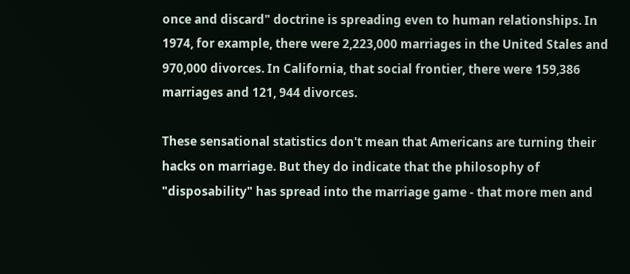once and discard" doctrine is spreading even to human relationships. In 1974, for example, there were 2,223,000 marriages in the United Stales and 970,000 divorces. In California, that social frontier, there were 159,386 marriages and 121, 944 divorces.

These sensational statistics don't mean that Americans are turning their hacks on marriage. But they do indicate that the philosophy of "disposability" has spread into the marriage game - that more men and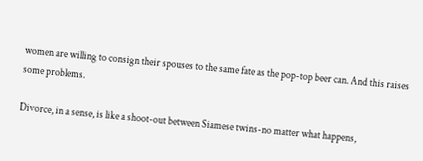women are willing to consign their spouses to the same fate as the pop-top beer can. And this raises some problems.

Divorce, in a sense, is like a shoot-out between Siamese twins-no matter what happens,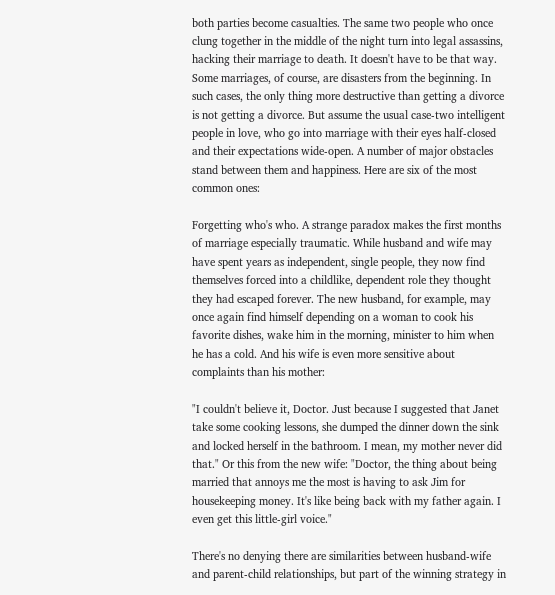both parties become casualties. The same two people who once clung together in the middle of the night turn into legal assassins, hacking their marriage to death. It doesn't have to be that way. Some marriages, of course, are disasters from the beginning. In such cases, the only thing more destructive than getting a divorce is not getting a divorce. But assume the usual case-two intelligent people in love, who go into marriage with their eyes half-closed and their expectations wide-open. A number of major obstacles stand between them and happiness. Here are six of the most common ones:

Forgetting who's who. A strange paradox makes the first months of marriage especially traumatic. While husband and wife may have spent years as independent, single people, they now find themselves forced into a childlike, dependent role they thought they had escaped forever. The new husband, for example, may once again find himself depending on a woman to cook his favorite dishes, wake him in the morning, minister to him when he has a cold. And his wife is even more sensitive about complaints than his mother:

"I couldn't believe it, Doctor. Just because I suggested that Janet take some cooking lessons, she dumped the dinner down the sink and locked herself in the bathroom. I mean, my mother never did that." Or this from the new wife: "Doctor, the thing about being married that annoys me the most is having to ask Jim for housekeeping money. It's like being back with my father again. I even get this little-girl voice."

There's no denying there are similarities between husband-wife and parent-child relationships, but part of the winning strategy in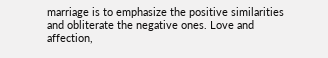marriage is to emphasize the positive similarities and obliterate the negative ones. Love and affection,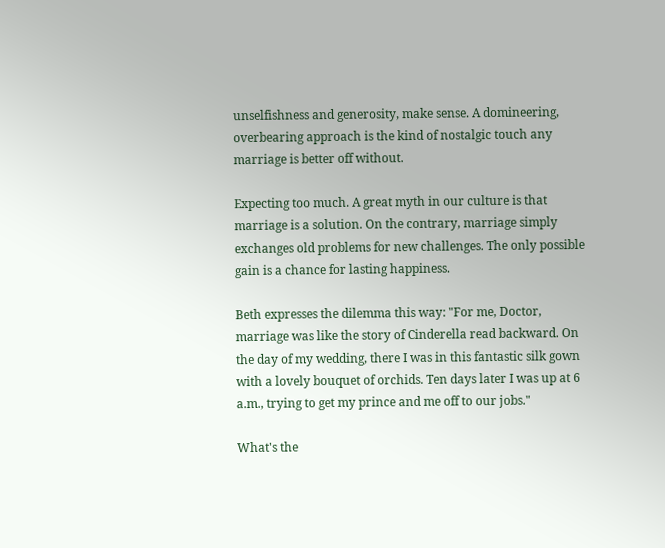unselfishness and generosity, make sense. A domineering, overbearing approach is the kind of nostalgic touch any marriage is better off without.

Expecting too much. A great myth in our culture is that marriage is a solution. On the contrary, marriage simply exchanges old problems for new challenges. The only possible gain is a chance for lasting happiness.

Beth expresses the dilemma this way: "For me, Doctor, marriage was like the story of Cinderella read backward. On the day of my wedding, there I was in this fantastic silk gown with a lovely bouquet of orchids. Ten days later I was up at 6 a.m., trying to get my prince and me off to our jobs."

What's the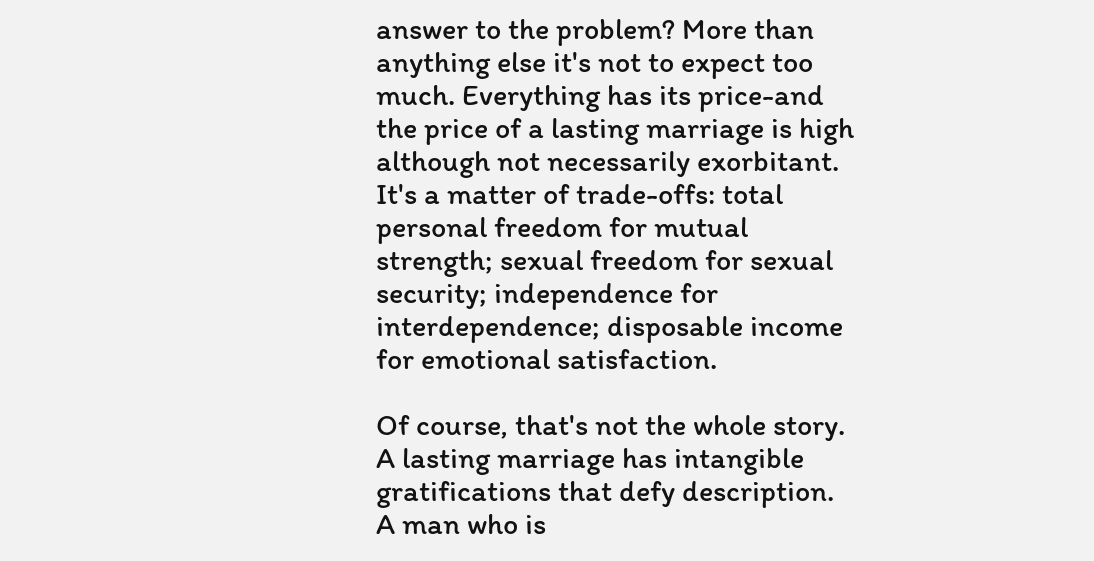answer to the problem? More than anything else it's not to expect too much. Everything has its price-and the price of a lasting marriage is high although not necessarily exorbitant. It's a matter of trade-offs: total personal freedom for mutual strength; sexual freedom for sexual security; independence for interdependence; disposable income for emotional satisfaction.

Of course, that's not the whole story. A lasting marriage has intangible gratifications that defy description. A man who is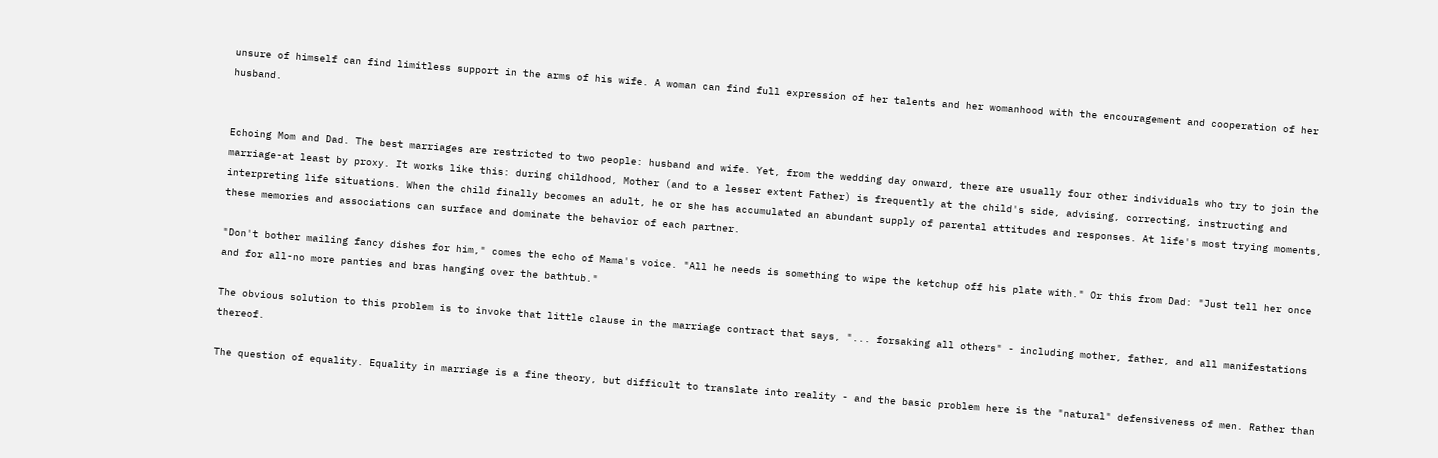unsure of himself can find limitless support in the arms of his wife. A woman can find full expression of her talents and her womanhood with the encouragement and cooperation of her husband.


Echoing Mom and Dad. The best marriages are restricted to two people: husband and wife. Yet, from the wedding day onward, there are usually four other individuals who try to join the marriage-at least by proxy. It works like this: during childhood, Mother (and to a lesser extent Father) is frequently at the child's side, advising, correcting, instructing and interpreting life situations. When the child finally becomes an adult, he or she has accumulated an abundant supply of parental attitudes and responses. At life's most trying moments, these memories and associations can surface and dominate the behavior of each partner.

"Don't bother mailing fancy dishes for him," comes the echo of Mama's voice. "All he needs is something to wipe the ketchup off his plate with." Or this from Dad: "Just tell her once and for all-no more panties and bras hanging over the bathtub."

The obvious solution to this problem is to invoke that little clause in the marriage contract that says, "... forsaking all others" - including mother, father, and all manifestations thereof.

The question of equality. Equality in marriage is a fine theory, but difficult to translate into reality - and the basic problem here is the "natural" defensiveness of men. Rather than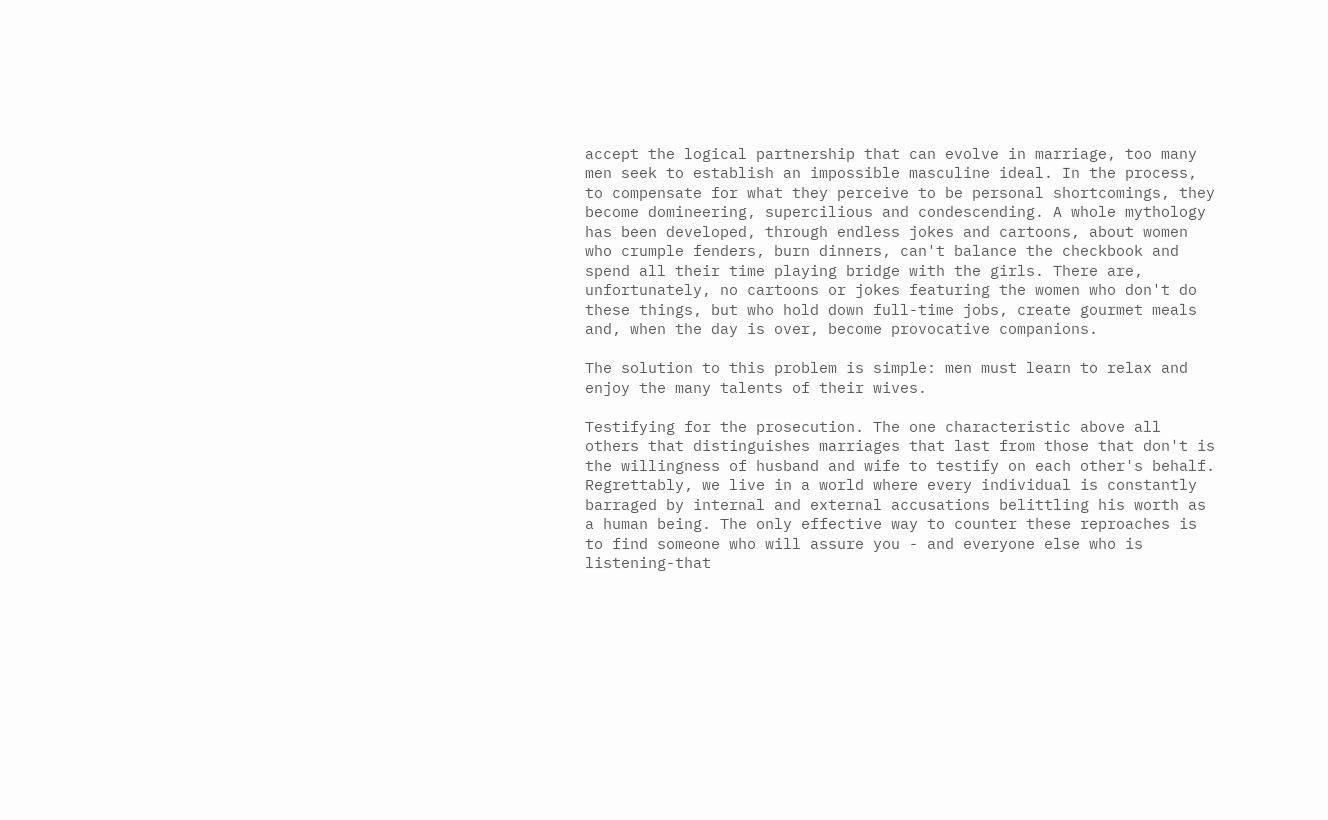accept the logical partnership that can evolve in marriage, too many men seek to establish an impossible masculine ideal. In the process, to compensate for what they perceive to be personal shortcomings, they become domineering, supercilious and condescending. A whole mythology has been developed, through endless jokes and cartoons, about women who crumple fenders, burn dinners, can't balance the checkbook and spend all their time playing bridge with the girls. There are, unfortunately, no cartoons or jokes featuring the women who don't do these things, but who hold down full-time jobs, create gourmet meals and, when the day is over, become provocative companions.

The solution to this problem is simple: men must learn to relax and enjoy the many talents of their wives.

Testifying for the prosecution. The one characteristic above all others that distinguishes marriages that last from those that don't is the willingness of husband and wife to testify on each other's behalf. Regrettably, we live in a world where every individual is constantly barraged by internal and external accusations belittling his worth as a human being. The only effective way to counter these reproaches is to find someone who will assure you - and everyone else who is listening-that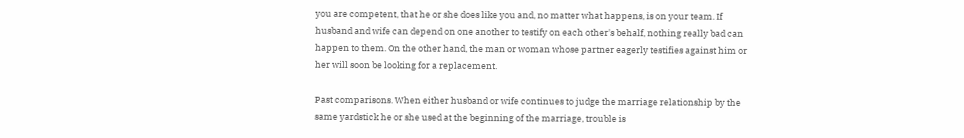you are competent, that he or she does like you and, no matter what happens, is on your team. If husband and wife can depend on one another to testify on each other's behalf, nothing really bad can happen to them. On the other hand, the man or woman whose partner eagerly testifies against him or her will soon be looking for a replacement.

Past comparisons. When either husband or wife continues to judge the marriage relationship by the same yardstick he or she used at the beginning of the marriage, trouble is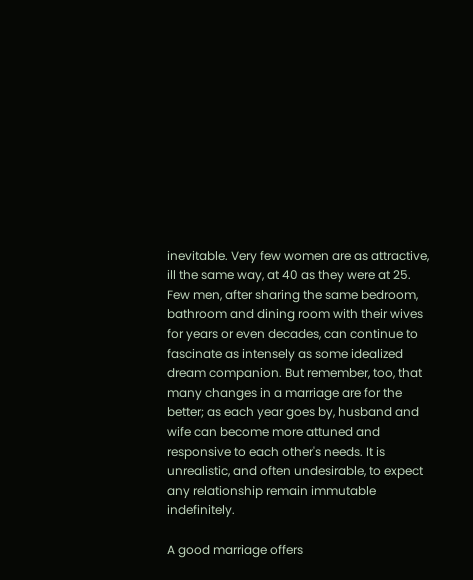inevitable. Very few women are as attractive, ill the same way, at 40 as they were at 25. Few men, after sharing the same bedroom, bathroom and dining room with their wives for years or even decades, can continue to fascinate as intensely as some idealized dream companion. But remember, too, that many changes in a marriage are for the better; as each year goes by, husband and wife can become more attuned and responsive to each other's needs. It is unrealistic, and often undesirable, to expect any relationship remain immutable indefinitely.

A good marriage offers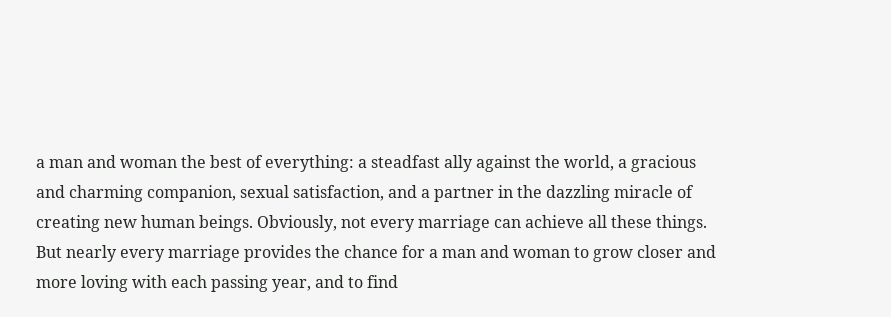a man and woman the best of everything: a steadfast ally against the world, a gracious and charming companion, sexual satisfaction, and a partner in the dazzling miracle of creating new human beings. Obviously, not every marriage can achieve all these things. But nearly every marriage provides the chance for a man and woman to grow closer and more loving with each passing year, and to find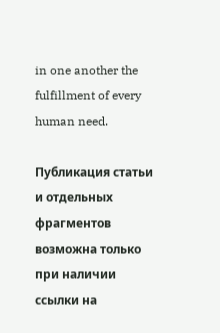in one another the fulfillment of every human need.

Публикация статьи и отдельных фрагментов возможна только при наличии ссылки на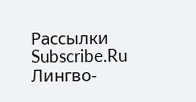Рассылки Subscribe.Ru
Лингво-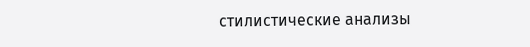стилистические анализы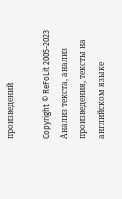произведений

Copyright © ReFoLit 2005-2023 Анализ текста, анализ произведения, тексты на английском языке